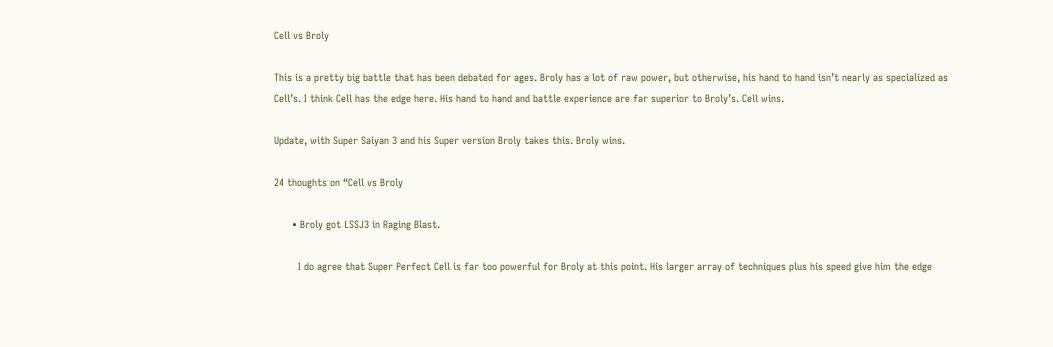Cell vs Broly

This is a pretty big battle that has been debated for ages. Broly has a lot of raw power, but otherwise, his hand to hand isn’t nearly as specialized as Cell’s. I think Cell has the edge here. His hand to hand and battle experience are far superior to Broly’s. Cell wins.

Update, with Super Saiyan 3 and his Super version Broly takes this. Broly wins.

24 thoughts on “Cell vs Broly

      • Broly got LSSJ3 in Raging Blast.

        I do agree that Super Perfect Cell is far too powerful for Broly at this point. His larger array of techniques plus his speed give him the edge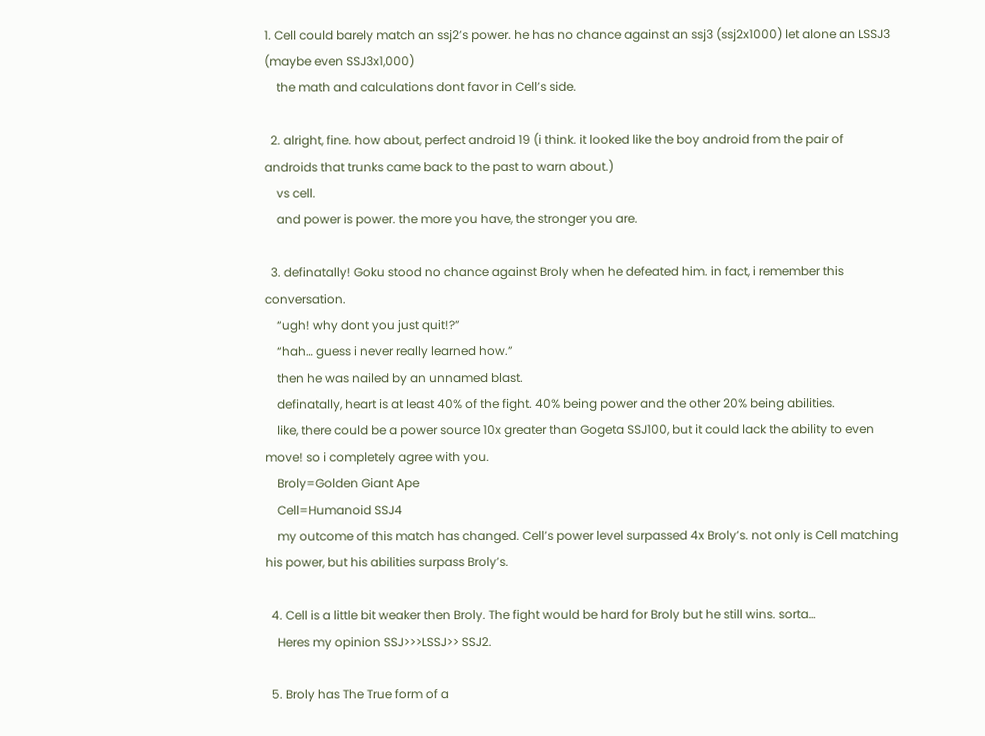1. Cell could barely match an ssj2’s power. he has no chance against an ssj3 (ssj2x1000) let alone an LSSJ3 (maybe even SSJ3x1,000)
    the math and calculations dont favor in Cell’s side.

  2. alright, fine. how about, perfect android 19 (i think. it looked like the boy android from the pair of androids that trunks came back to the past to warn about.)
    vs cell.
    and power is power. the more you have, the stronger you are.

  3. definatally! Goku stood no chance against Broly when he defeated him. in fact, i remember this conversation.
    “ugh! why dont you just quit!?”
    “hah… guess i never really learned how.”
    then he was nailed by an unnamed blast.
    definatally, heart is at least 40% of the fight. 40% being power and the other 20% being abilities.
    like, there could be a power source 10x greater than Gogeta SSJ100, but it could lack the ability to even move! so i completely agree with you.
    Broly=Golden Giant Ape
    Cell=Humanoid SSJ4
    my outcome of this match has changed. Cell’s power level surpassed 4x Broly’s. not only is Cell matching his power, but his abilities surpass Broly’s.

  4. Cell is a little bit weaker then Broly. The fight would be hard for Broly but he still wins. sorta…
    Heres my opinion SSJ>>>LSSJ>> SSJ2.

  5. Broly has The True form of a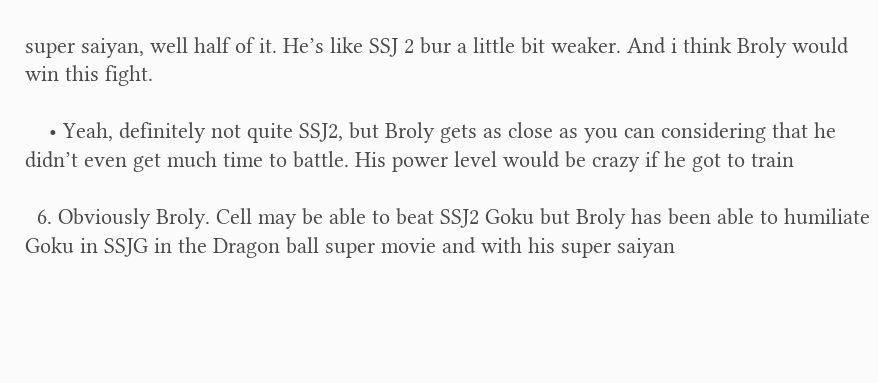super saiyan, well half of it. He’s like SSJ 2 bur a little bit weaker. And i think Broly would win this fight.

    • Yeah, definitely not quite SSJ2, but Broly gets as close as you can considering that he didn’t even get much time to battle. His power level would be crazy if he got to train

  6. Obviously Broly. Cell may be able to beat SSJ2 Goku but Broly has been able to humiliate Goku in SSJG in the Dragon ball super movie and with his super saiyan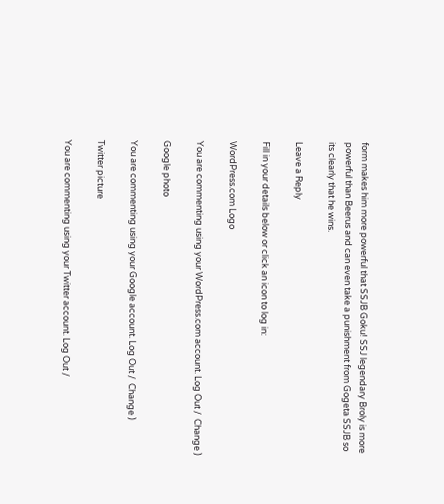form makes him more powerful that SSJB Goku! SSJ legendary Broly is more powerful than Beerus and can even take a punishment from Gogeta SSJB so its clearly that he wins.

Leave a Reply

Fill in your details below or click an icon to log in:

WordPress.com Logo

You are commenting using your WordPress.com account. Log Out /  Change )

Google photo

You are commenting using your Google account. Log Out /  Change )

Twitter picture

You are commenting using your Twitter account. Log Out /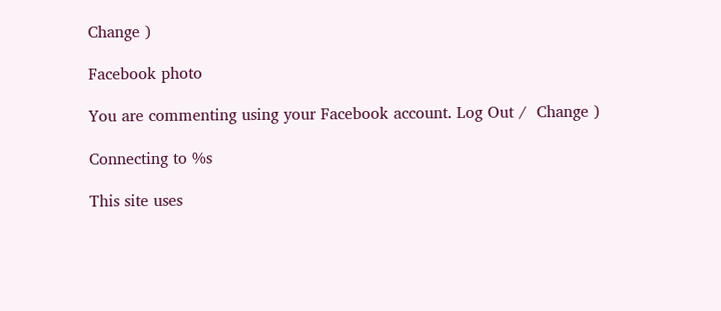Change )

Facebook photo

You are commenting using your Facebook account. Log Out /  Change )

Connecting to %s

This site uses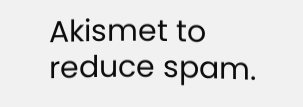Akismet to reduce spam.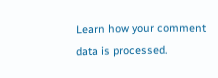Learn how your comment data is processed.